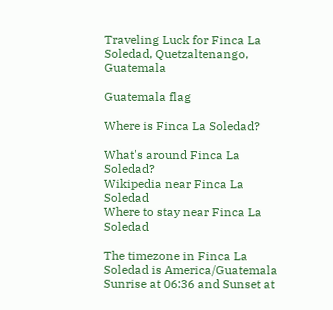Traveling Luck for Finca La Soledad, Quetzaltenango, Guatemala

Guatemala flag

Where is Finca La Soledad?

What's around Finca La Soledad?
Wikipedia near Finca La Soledad
Where to stay near Finca La Soledad

The timezone in Finca La Soledad is America/Guatemala
Sunrise at 06:36 and Sunset at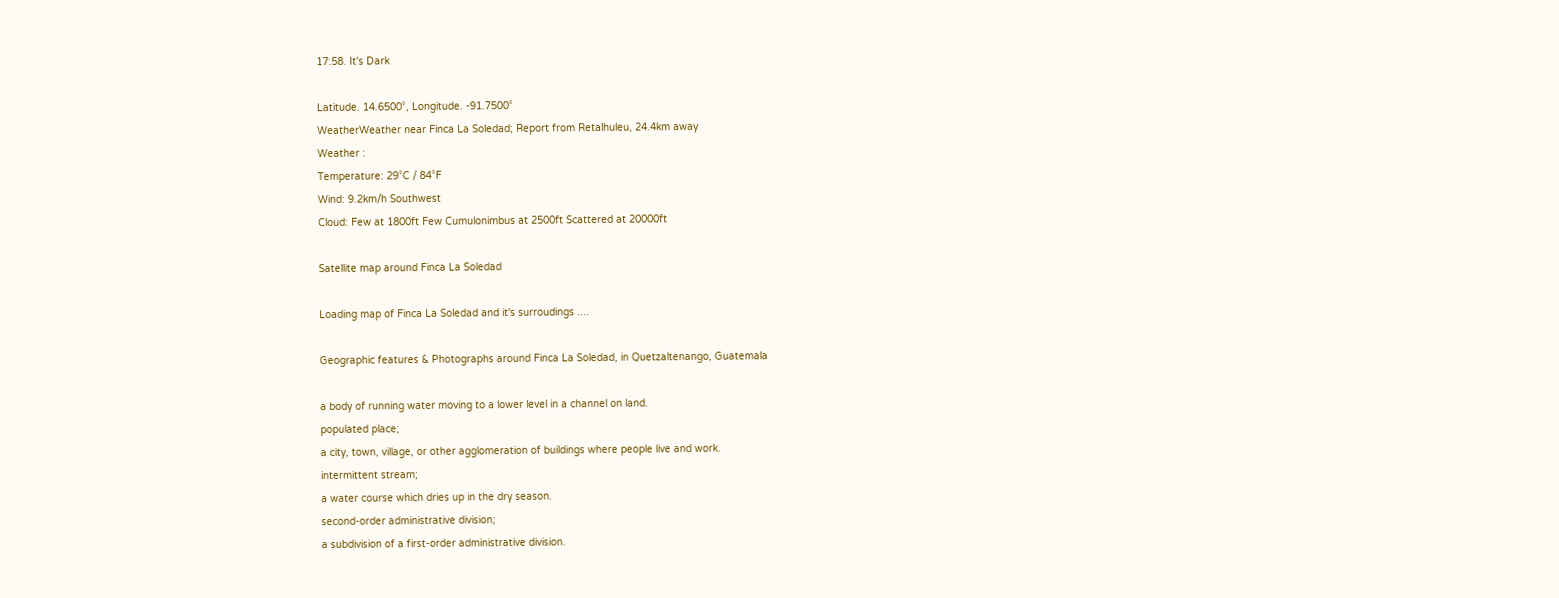17:58. It's Dark

Latitude. 14.6500°, Longitude. -91.7500°
WeatherWeather near Finca La Soledad; Report from Retalhuleu, 24.4km away
Weather :
Temperature: 29°C / 84°F
Wind: 9.2km/h Southwest
Cloud: Few at 1800ft Few Cumulonimbus at 2500ft Scattered at 20000ft

Satellite map around Finca La Soledad

Loading map of Finca La Soledad and it's surroudings ....

Geographic features & Photographs around Finca La Soledad, in Quetzaltenango, Guatemala

a body of running water moving to a lower level in a channel on land.
populated place;
a city, town, village, or other agglomeration of buildings where people live and work.
intermittent stream;
a water course which dries up in the dry season.
second-order administrative division;
a subdivision of a first-order administrative division.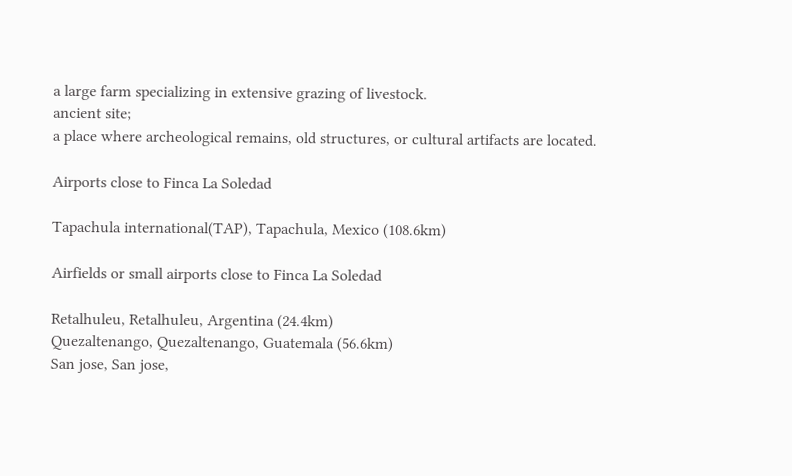a large farm specializing in extensive grazing of livestock.
ancient site;
a place where archeological remains, old structures, or cultural artifacts are located.

Airports close to Finca La Soledad

Tapachula international(TAP), Tapachula, Mexico (108.6km)

Airfields or small airports close to Finca La Soledad

Retalhuleu, Retalhuleu, Argentina (24.4km)
Quezaltenango, Quezaltenango, Guatemala (56.6km)
San jose, San jose,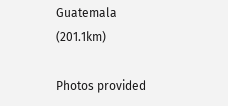Guatemala (201.1km)

Photos provided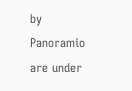by Panoramio are under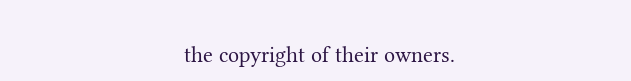the copyright of their owners.